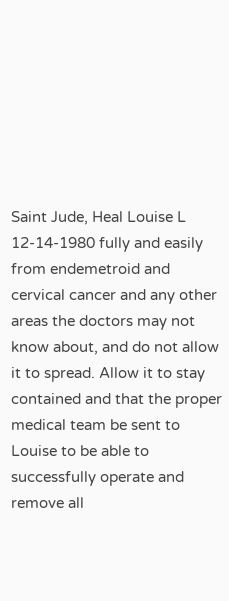Saint Jude, Heal Louise L 12-14-1980 fully and easily from endemetroid and cervical cancer and any other areas the doctors may not know about, and do not allow it to spread. Allow it to stay contained and that the proper medical team be sent to Louise to be able to successfully operate and remove all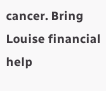cancer. Bring Louise financial help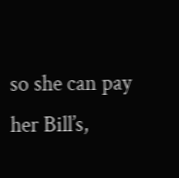so she can pay her Bill’s,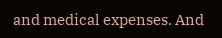and medical expenses. And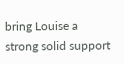bring Louise a strong solid support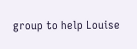group to help Louise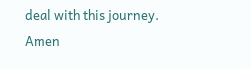deal with this journey. Amen